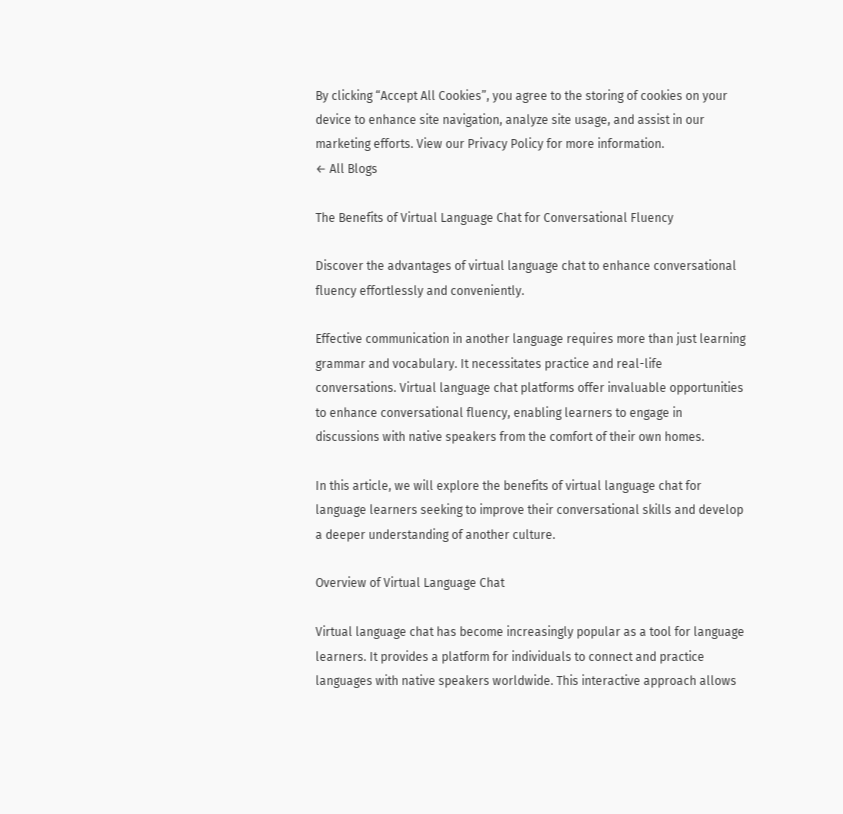By clicking “Accept All Cookies”, you agree to the storing of cookies on your device to enhance site navigation, analyze site usage, and assist in our marketing efforts. View our Privacy Policy for more information.
← All Blogs

The Benefits of Virtual Language Chat for Conversational Fluency

Discover the advantages of virtual language chat to enhance conversational fluency effortlessly and conveniently.

Effective communication in another language requires more than just learning grammar and vocabulary. It necessitates practice and real-life conversations. Virtual language chat platforms offer invaluable opportunities to enhance conversational fluency, enabling learners to engage in discussions with native speakers from the comfort of their own homes.

In this article, we will explore the benefits of virtual language chat for language learners seeking to improve their conversational skills and develop a deeper understanding of another culture.

Overview of Virtual Language Chat

Virtual language chat has become increasingly popular as a tool for language learners. It provides a platform for individuals to connect and practice languages with native speakers worldwide. This interactive approach allows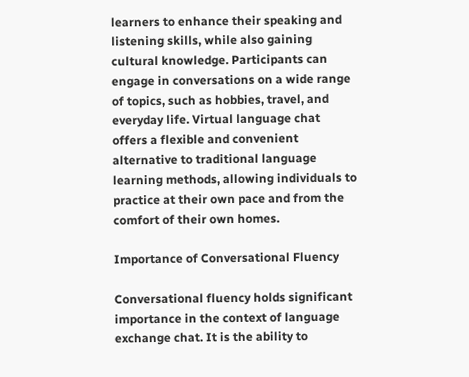learners to enhance their speaking and listening skills, while also gaining cultural knowledge. Participants can engage in conversations on a wide range of topics, such as hobbies, travel, and everyday life. Virtual language chat offers a flexible and convenient alternative to traditional language learning methods, allowing individuals to practice at their own pace and from the comfort of their own homes.

Importance of Conversational Fluency

Conversational fluency holds significant importance in the context of language exchange chat. It is the ability to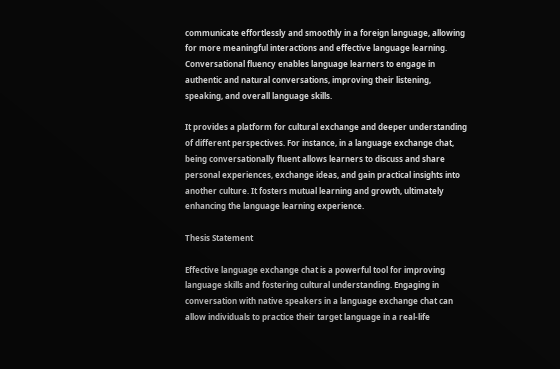communicate effortlessly and smoothly in a foreign language, allowing for more meaningful interactions and effective language learning. Conversational fluency enables language learners to engage in authentic and natural conversations, improving their listening, speaking, and overall language skills.

It provides a platform for cultural exchange and deeper understanding of different perspectives. For instance, in a language exchange chat, being conversationally fluent allows learners to discuss and share personal experiences, exchange ideas, and gain practical insights into another culture. It fosters mutual learning and growth, ultimately enhancing the language learning experience.

Thesis Statement

Effective language exchange chat is a powerful tool for improving language skills and fostering cultural understanding. Engaging in conversation with native speakers in a language exchange chat can allow individuals to practice their target language in a real-life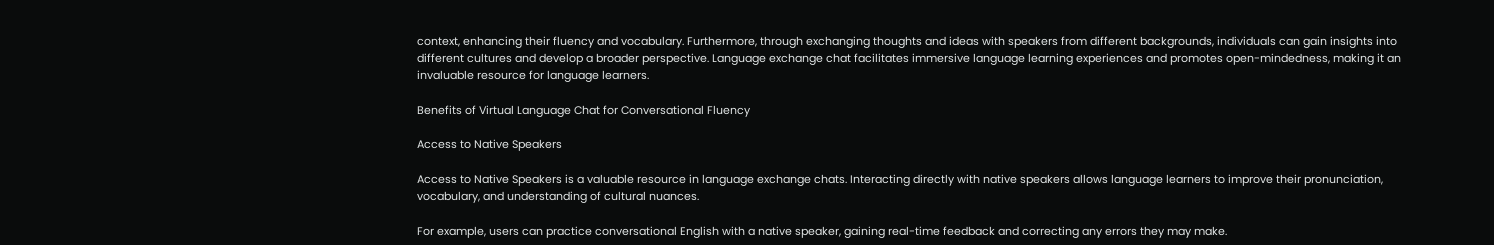context, enhancing their fluency and vocabulary. Furthermore, through exchanging thoughts and ideas with speakers from different backgrounds, individuals can gain insights into different cultures and develop a broader perspective. Language exchange chat facilitates immersive language learning experiences and promotes open-mindedness, making it an invaluable resource for language learners.

Benefits of Virtual Language Chat for Conversational Fluency

Access to Native Speakers

Access to Native Speakers is a valuable resource in language exchange chats. Interacting directly with native speakers allows language learners to improve their pronunciation, vocabulary, and understanding of cultural nuances.

For example, users can practice conversational English with a native speaker, gaining real-time feedback and correcting any errors they may make.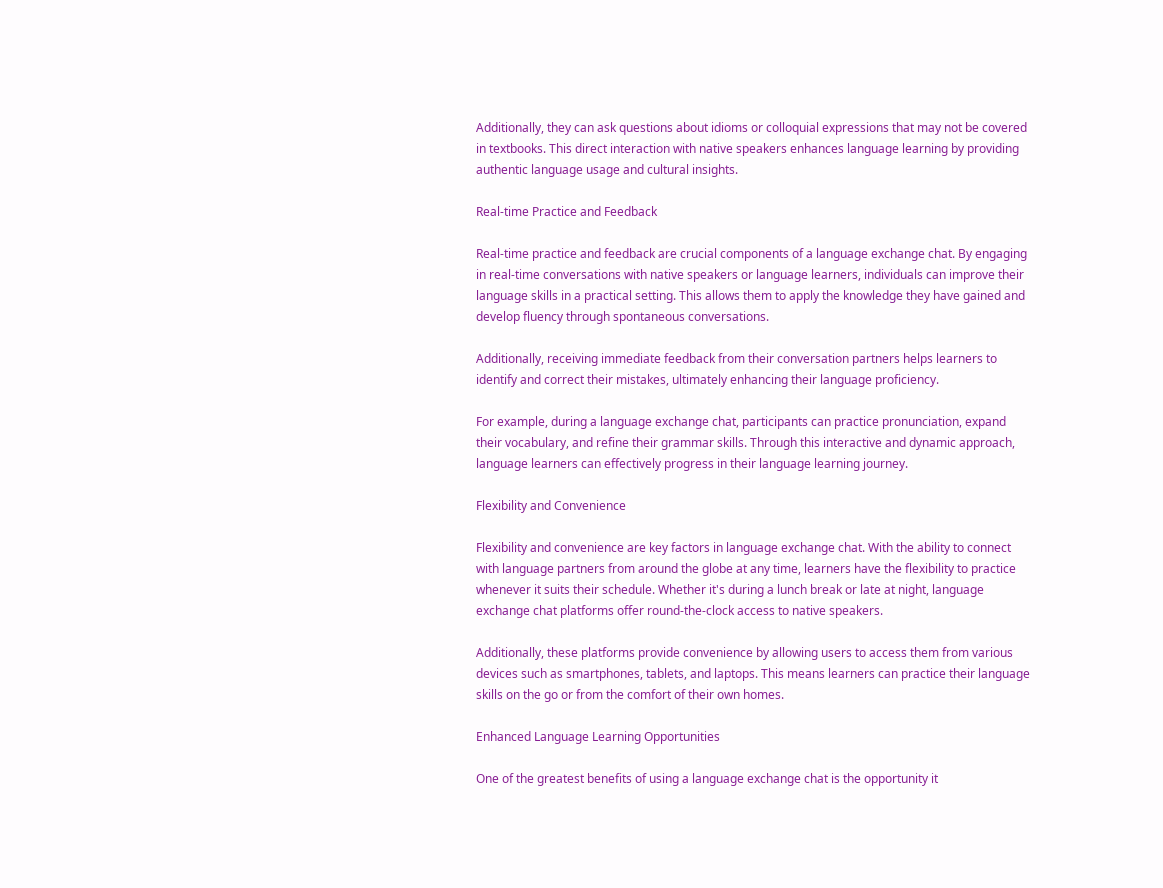Additionally, they can ask questions about idioms or colloquial expressions that may not be covered in textbooks. This direct interaction with native speakers enhances language learning by providing authentic language usage and cultural insights.

Real-time Practice and Feedback

Real-time practice and feedback are crucial components of a language exchange chat. By engaging in real-time conversations with native speakers or language learners, individuals can improve their language skills in a practical setting. This allows them to apply the knowledge they have gained and develop fluency through spontaneous conversations.

Additionally, receiving immediate feedback from their conversation partners helps learners to identify and correct their mistakes, ultimately enhancing their language proficiency.

For example, during a language exchange chat, participants can practice pronunciation, expand their vocabulary, and refine their grammar skills. Through this interactive and dynamic approach, language learners can effectively progress in their language learning journey.

Flexibility and Convenience

Flexibility and convenience are key factors in language exchange chat. With the ability to connect with language partners from around the globe at any time, learners have the flexibility to practice whenever it suits their schedule. Whether it's during a lunch break or late at night, language exchange chat platforms offer round-the-clock access to native speakers.

Additionally, these platforms provide convenience by allowing users to access them from various devices such as smartphones, tablets, and laptops. This means learners can practice their language skills on the go or from the comfort of their own homes.

Enhanced Language Learning Opportunities

One of the greatest benefits of using a language exchange chat is the opportunity it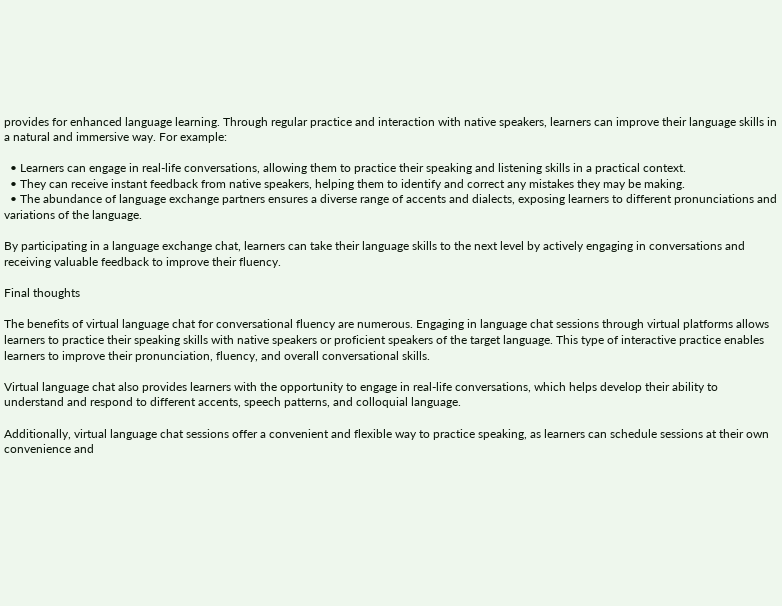provides for enhanced language learning. Through regular practice and interaction with native speakers, learners can improve their language skills in a natural and immersive way. For example:

  • Learners can engage in real-life conversations, allowing them to practice their speaking and listening skills in a practical context.
  • They can receive instant feedback from native speakers, helping them to identify and correct any mistakes they may be making.
  • The abundance of language exchange partners ensures a diverse range of accents and dialects, exposing learners to different pronunciations and variations of the language.

By participating in a language exchange chat, learners can take their language skills to the next level by actively engaging in conversations and receiving valuable feedback to improve their fluency.

Final thoughts

The benefits of virtual language chat for conversational fluency are numerous. Engaging in language chat sessions through virtual platforms allows learners to practice their speaking skills with native speakers or proficient speakers of the target language. This type of interactive practice enables learners to improve their pronunciation, fluency, and overall conversational skills.

Virtual language chat also provides learners with the opportunity to engage in real-life conversations, which helps develop their ability to understand and respond to different accents, speech patterns, and colloquial language.

Additionally, virtual language chat sessions offer a convenient and flexible way to practice speaking, as learners can schedule sessions at their own convenience and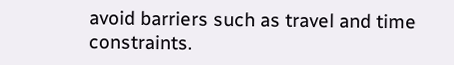avoid barriers such as travel and time constraints.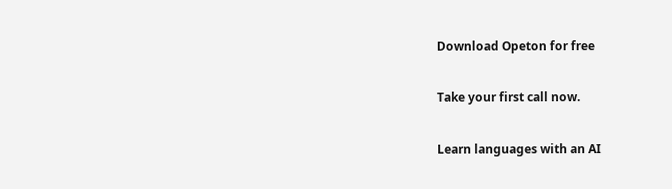Download Opeton for free

Take your first call now.

Learn languages with an AI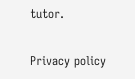tutor.

Privacy policy